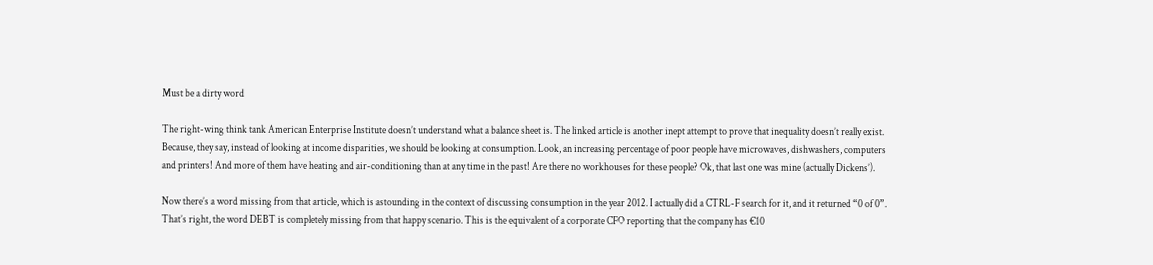Must be a dirty word

The right-wing think tank American Enterprise Institute doesn’t understand what a balance sheet is. The linked article is another inept attempt to prove that inequality doesn’t really exist. Because, they say, instead of looking at income disparities, we should be looking at consumption. Look, an increasing percentage of poor people have microwaves, dishwashers, computers and printers! And more of them have heating and air-conditioning than at any time in the past! Are there no workhouses for these people? Ok, that last one was mine (actually Dickens’).

Now there’s a word missing from that article, which is astounding in the context of discussing consumption in the year 2012. I actually did a CTRL-F search for it, and it returned “0 of 0”. That’s right, the word DEBT is completely missing from that happy scenario. This is the equivalent of a corporate CFO reporting that the company has €10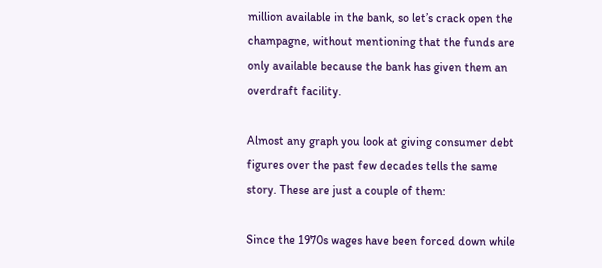million available in the bank, so let’s crack open the champagne, without mentioning that the funds are only available because the bank has given them an overdraft facility.

Almost any graph you look at giving consumer debt figures over the past few decades tells the same story. These are just a couple of them:

Since the 1970s wages have been forced down while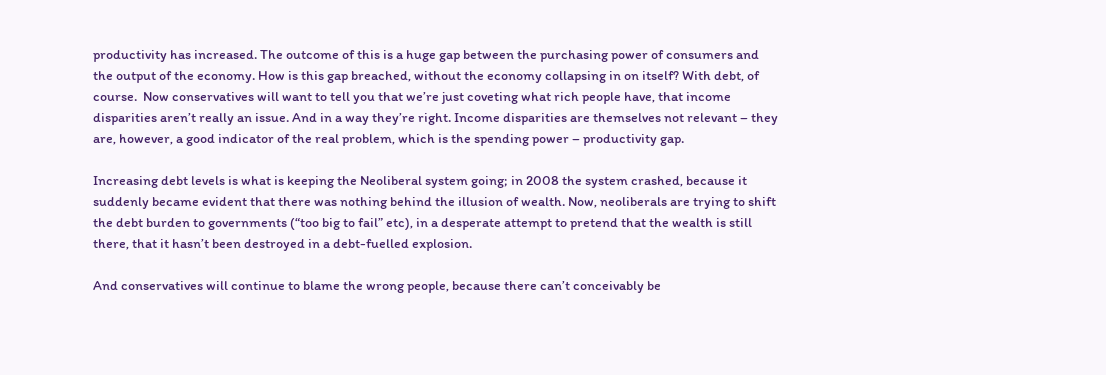productivity has increased. The outcome of this is a huge gap between the purchasing power of consumers and the output of the economy. How is this gap breached, without the economy collapsing in on itself? With debt, of course.  Now conservatives will want to tell you that we’re just coveting what rich people have, that income disparities aren’t really an issue. And in a way they’re right. Income disparities are themselves not relevant – they are, however, a good indicator of the real problem, which is the spending power – productivity gap.

Increasing debt levels is what is keeping the Neoliberal system going; in 2008 the system crashed, because it suddenly became evident that there was nothing behind the illusion of wealth. Now, neoliberals are trying to shift the debt burden to governments (“too big to fail” etc), in a desperate attempt to pretend that the wealth is still there, that it hasn’t been destroyed in a debt-fuelled explosion.

And conservatives will continue to blame the wrong people, because there can’t conceivably be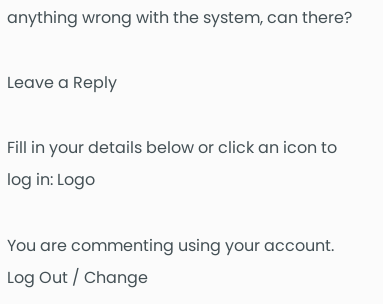anything wrong with the system, can there?

Leave a Reply

Fill in your details below or click an icon to log in: Logo

You are commenting using your account. Log Out / Change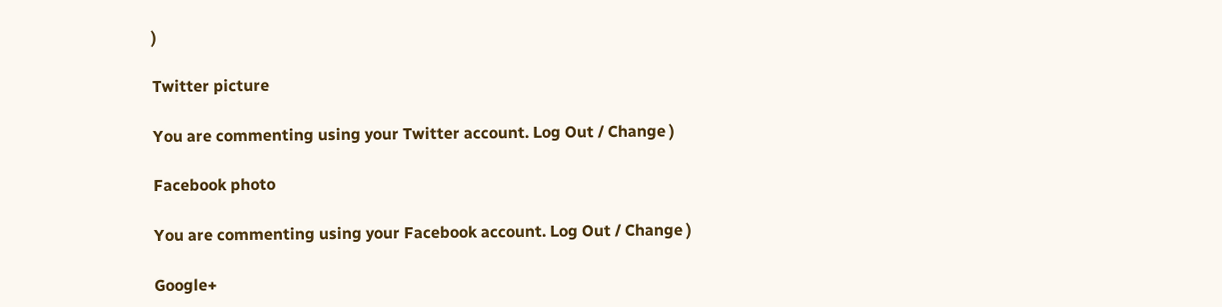)

Twitter picture

You are commenting using your Twitter account. Log Out / Change )

Facebook photo

You are commenting using your Facebook account. Log Out / Change )

Google+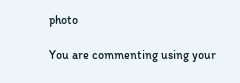photo

You are commenting using your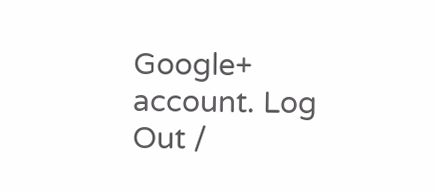Google+ account. Log Out /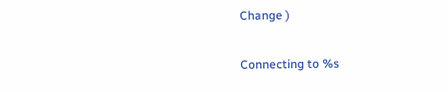Change )

Connecting to %s